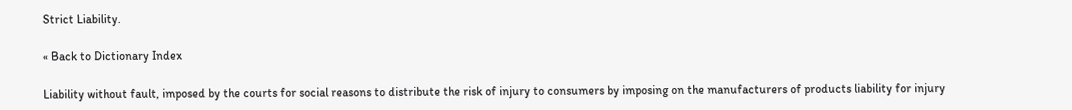Strict Liability.

« Back to Dictionary Index

Liability without fault, imposed by the courts for social reasons to distribute the risk of injury to consumers by imposing on the manufacturers of products liability for injury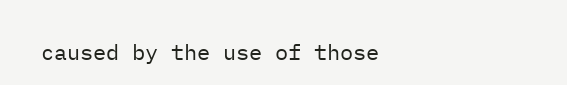caused by the use of those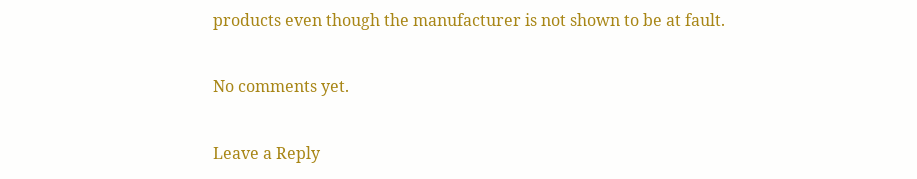products even though the manufacturer is not shown to be at fault.

No comments yet.

Leave a Reply